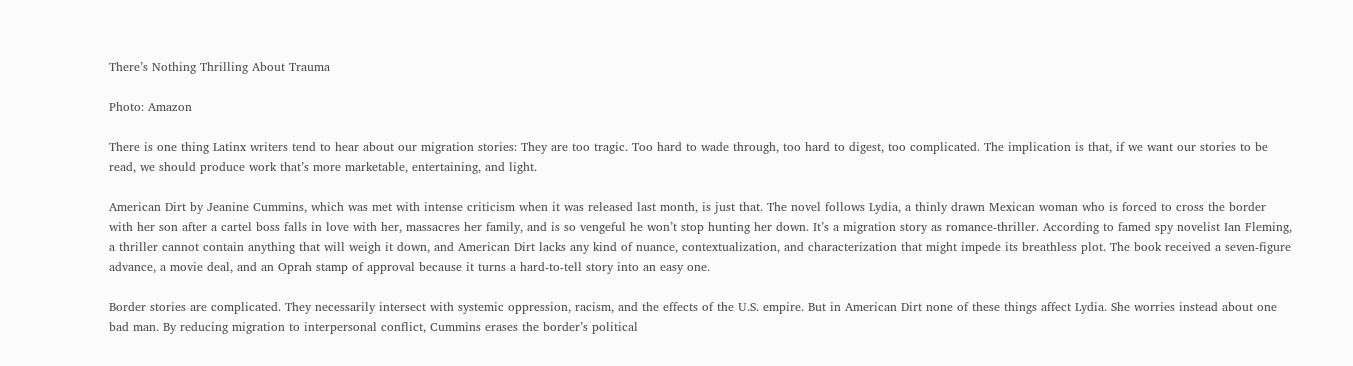There’s Nothing Thrilling About Trauma

Photo: Amazon

There is one thing Latinx writers tend to hear about our migration stories: They are too tragic. Too hard to wade through, too hard to digest, too complicated. The implication is that, if we want our stories to be read, we should produce work that’s more marketable, entertaining, and light.

American Dirt by Jeanine Cummins, which was met with intense criticism when it was released last month, is just that. The novel follows Lydia, a thinly drawn Mexican woman who is forced to cross the border with her son after a cartel boss falls in love with her, massacres her family, and is so vengeful he won’t stop hunting her down. It’s a migration story as romance-thriller. According to famed spy novelist Ian Fleming, a thriller cannot contain anything that will weigh it down, and American Dirt lacks any kind of nuance, contextualization, and characterization that might impede its breathless plot. The book received a seven-figure advance, a movie deal, and an Oprah stamp of approval because it turns a hard-to-tell story into an easy one.

Border stories are complicated. They necessarily intersect with systemic oppression, racism, and the effects of the U.S. empire. But in American Dirt none of these things affect Lydia. She worries instead about one bad man. By reducing migration to interpersonal conflict, Cummins erases the border’s political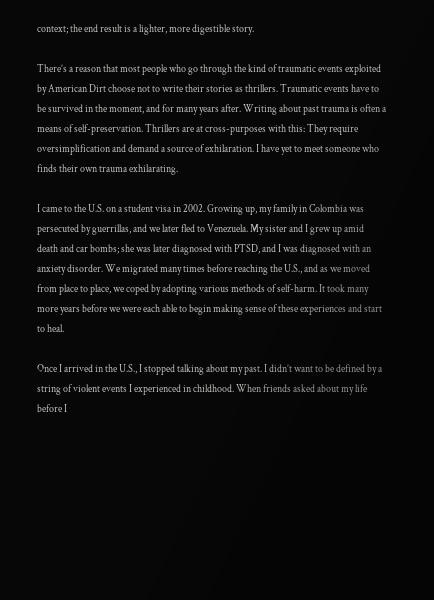context; the end result is a lighter, more digestible story.

There’s a reason that most people who go through the kind of traumatic events exploited by American Dirt choose not to write their stories as thrillers. Traumatic events have to be survived in the moment, and for many years after. Writing about past trauma is often a means of self-preservation. Thrillers are at cross-purposes with this: They require oversimplification and demand a source of exhilaration. I have yet to meet someone who finds their own trauma exhilarating.

I came to the U.S. on a student visa in 2002. Growing up, my family in Colombia was persecuted by guerrillas, and we later fled to Venezuela. My sister and I grew up amid death and car bombs; she was later diagnosed with PTSD, and I was diagnosed with an anxiety disorder. We migrated many times before reaching the U.S., and as we moved from place to place, we coped by adopting various methods of self-harm. It took many more years before we were each able to begin making sense of these experiences and start to heal.

Once I arrived in the U.S., I stopped talking about my past. I didn’t want to be defined by a string of violent events I experienced in childhood. When friends asked about my life before I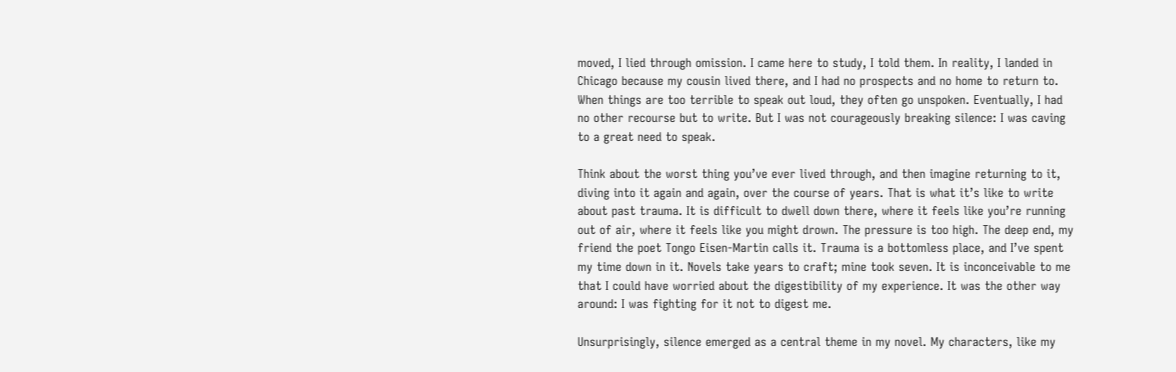moved, I lied through omission. I came here to study, I told them. In reality, I landed in Chicago because my cousin lived there, and I had no prospects and no home to return to. When things are too terrible to speak out loud, they often go unspoken. Eventually, I had no other recourse but to write. But I was not courageously breaking silence: I was caving to a great need to speak.

Think about the worst thing you’ve ever lived through, and then imagine returning to it, diving into it again and again, over the course of years. That is what it’s like to write about past trauma. It is difficult to dwell down there, where it feels like you’re running out of air, where it feels like you might drown. The pressure is too high. The deep end, my friend the poet Tongo Eisen-Martin calls it. Trauma is a bottomless place, and I’ve spent my time down in it. Novels take years to craft; mine took seven. It is inconceivable to me that I could have worried about the digestibility of my experience. It was the other way around: I was fighting for it not to digest me.

Unsurprisingly, silence emerged as a central theme in my novel. My characters, like my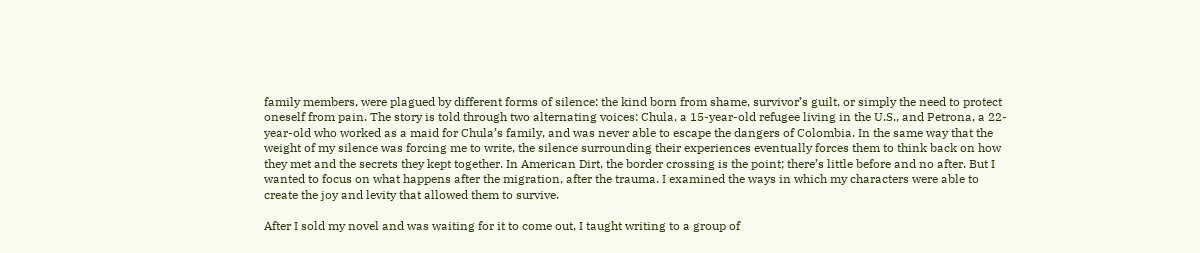family members, were plagued by different forms of silence: the kind born from shame, survivor’s guilt, or simply the need to protect oneself from pain. The story is told through two alternating voices: Chula, a 15-year-old refugee living in the U.S., and Petrona, a 22-year-old who worked as a maid for Chula’s family, and was never able to escape the dangers of Colombia. In the same way that the weight of my silence was forcing me to write, the silence surrounding their experiences eventually forces them to think back on how they met and the secrets they kept together. In American Dirt, the border crossing is the point; there’s little before and no after. But I wanted to focus on what happens after the migration, after the trauma. I examined the ways in which my characters were able to create the joy and levity that allowed them to survive.

After I sold my novel and was waiting for it to come out, I taught writing to a group of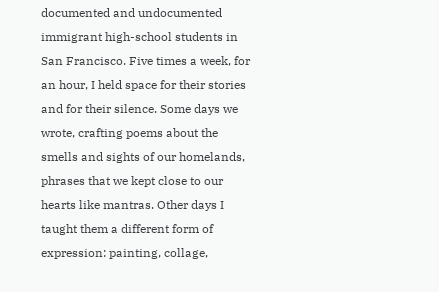documented and undocumented immigrant high-school students in San Francisco. Five times a week, for an hour, I held space for their stories and for their silence. Some days we wrote, crafting poems about the smells and sights of our homelands, phrases that we kept close to our hearts like mantras. Other days I taught them a different form of expression: painting, collage,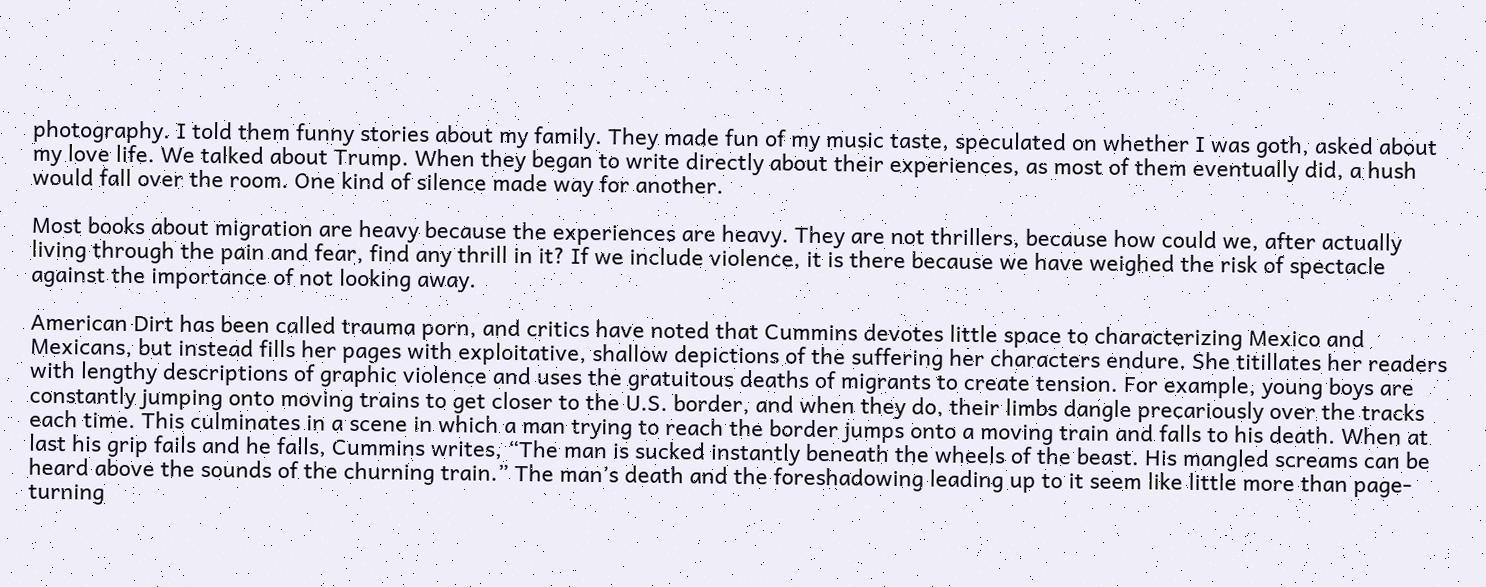photography. I told them funny stories about my family. They made fun of my music taste, speculated on whether I was goth, asked about my love life. We talked about Trump. When they began to write directly about their experiences, as most of them eventually did, a hush would fall over the room. One kind of silence made way for another.

Most books about migration are heavy because the experiences are heavy. They are not thrillers, because how could we, after actually living through the pain and fear, find any thrill in it? If we include violence, it is there because we have weighed the risk of spectacle against the importance of not looking away.

American Dirt has been called trauma porn, and critics have noted that Cummins devotes little space to characterizing Mexico and Mexicans, but instead fills her pages with exploitative, shallow depictions of the suffering her characters endure. She titillates her readers with lengthy descriptions of graphic violence and uses the gratuitous deaths of migrants to create tension. For example, young boys are constantly jumping onto moving trains to get closer to the U.S. border, and when they do, their limbs dangle precariously over the tracks each time. This culminates in a scene in which a man trying to reach the border jumps onto a moving train and falls to his death. When at last his grip fails and he falls, Cummins writes, “The man is sucked instantly beneath the wheels of the beast. His mangled screams can be heard above the sounds of the churning train.” The man’s death and the foreshadowing leading up to it seem like little more than page-turning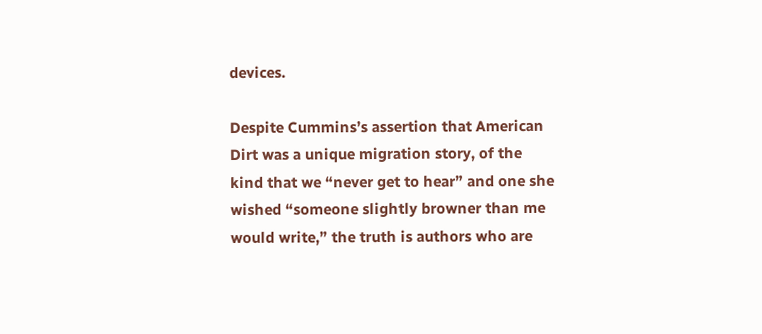devices.

Despite Cummins’s assertion that American Dirt was a unique migration story, of the kind that we “never get to hear” and one she wished “someone slightly browner than me would write,” the truth is authors who are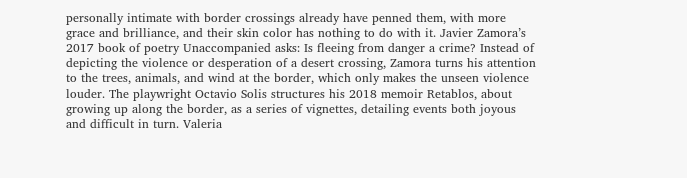personally intimate with border crossings already have penned them, with more grace and brilliance, and their skin color has nothing to do with it. Javier Zamora’s 2017 book of poetry Unaccompanied asks: Is fleeing from danger a crime? Instead of depicting the violence or desperation of a desert crossing, Zamora turns his attention to the trees, animals, and wind at the border, which only makes the unseen violence louder. The playwright Octavio Solis structures his 2018 memoir Retablos, about growing up along the border, as a series of vignettes, detailing events both joyous and difficult in turn. Valeria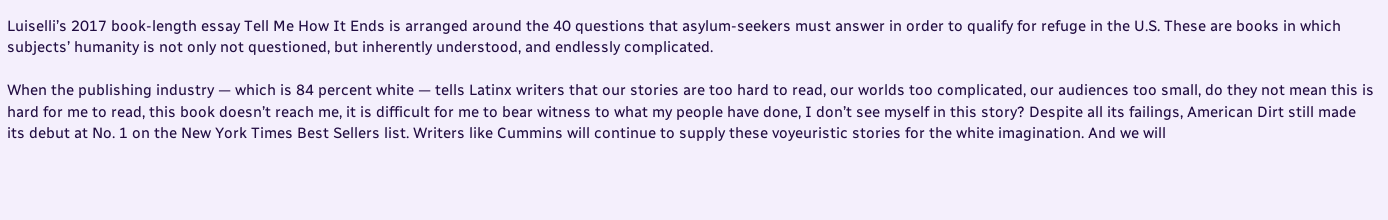Luiselli’s 2017 book-length essay Tell Me How It Ends is arranged around the 40 questions that asylum-seekers must answer in order to qualify for refuge in the U.S. These are books in which subjects’ humanity is not only not questioned, but inherently understood, and endlessly complicated.

When the publishing industry — which is 84 percent white — tells Latinx writers that our stories are too hard to read, our worlds too complicated, our audiences too small, do they not mean this is hard for me to read, this book doesn’t reach me, it is difficult for me to bear witness to what my people have done, I don’t see myself in this story? Despite all its failings, American Dirt still made its debut at No. 1 on the New York Times Best Sellers list. Writers like Cummins will continue to supply these voyeuristic stories for the white imagination. And we will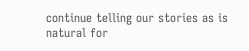continue telling our stories as is natural for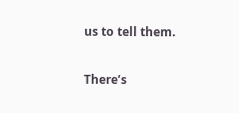us to tell them.

There’s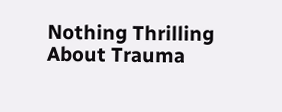Nothing Thrilling About Trauma